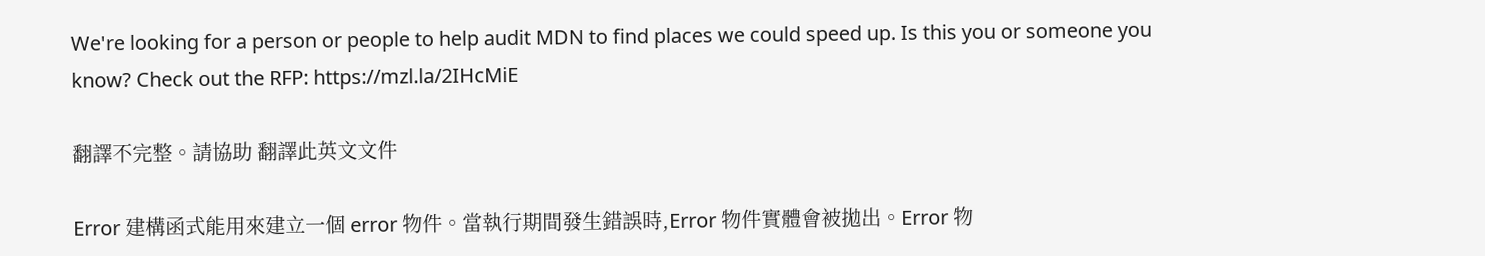We're looking for a person or people to help audit MDN to find places we could speed up. Is this you or someone you know? Check out the RFP: https://mzl.la/2IHcMiE

翻譯不完整。請協助 翻譯此英文文件

Error 建構函式能用來建立一個 error 物件。當執行期間發生錯誤時,Error 物件實體會被拋出。Error 物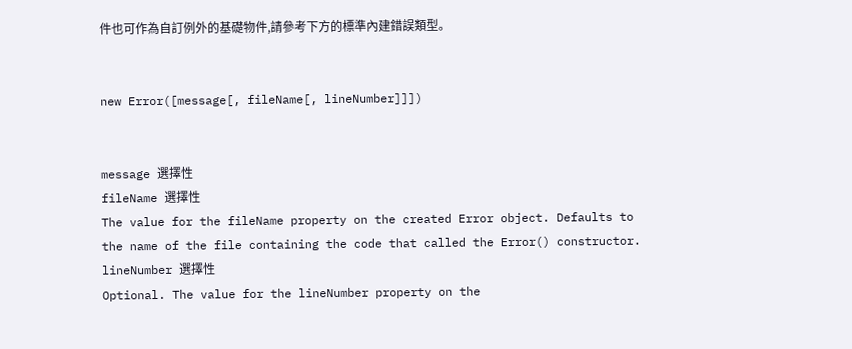件也可作為自訂例外的基礎物件,請參考下方的標準內建錯誤類型。


new Error([message[, fileName[, lineNumber]]])


message 選擇性
fileName 選擇性
The value for the fileName property on the created Error object. Defaults to the name of the file containing the code that called the Error() constructor.
lineNumber 選擇性
Optional. The value for the lineNumber property on the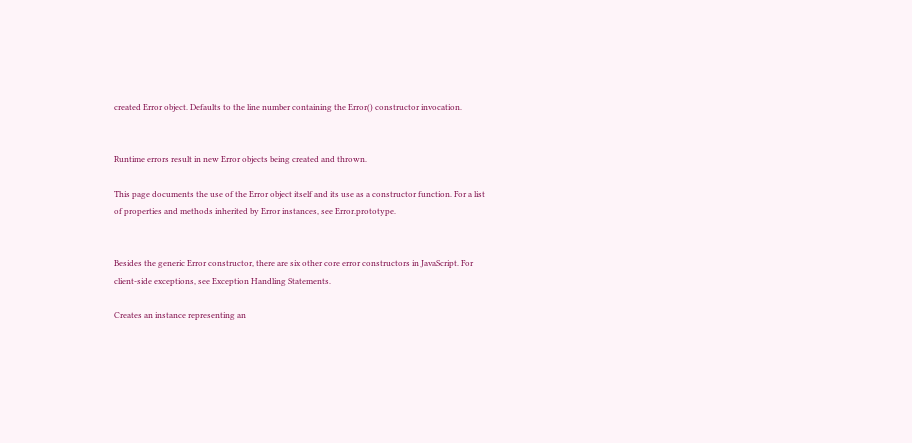created Error object. Defaults to the line number containing the Error() constructor invocation.


Runtime errors result in new Error objects being created and thrown.

This page documents the use of the Error object itself and its use as a constructor function. For a list of properties and methods inherited by Error instances, see Error.prototype.


Besides the generic Error constructor, there are six other core error constructors in JavaScript. For client-side exceptions, see Exception Handling Statements.

Creates an instance representing an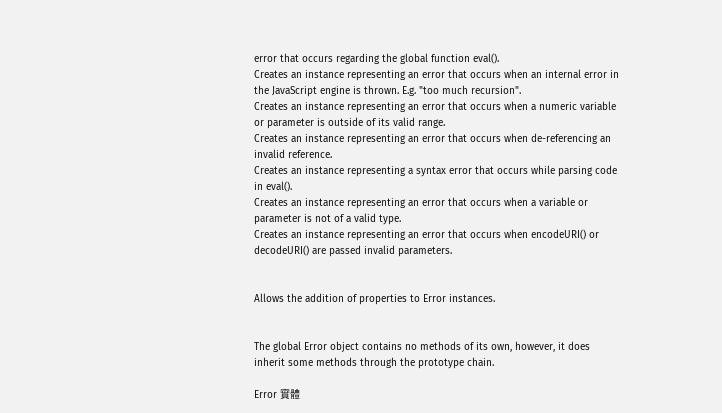error that occurs regarding the global function eval().
Creates an instance representing an error that occurs when an internal error in the JavaScript engine is thrown. E.g. "too much recursion".
Creates an instance representing an error that occurs when a numeric variable or parameter is outside of its valid range.
Creates an instance representing an error that occurs when de-referencing an invalid reference.
Creates an instance representing a syntax error that occurs while parsing code in eval().
Creates an instance representing an error that occurs when a variable or parameter is not of a valid type.
Creates an instance representing an error that occurs when encodeURI() or decodeURI() are passed invalid parameters.


Allows the addition of properties to Error instances.


The global Error object contains no methods of its own, however, it does inherit some methods through the prototype chain.

Error 實體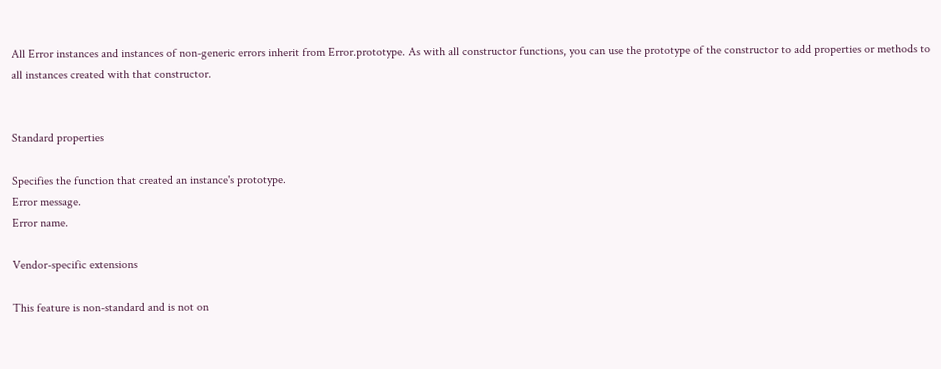All Error instances and instances of non-generic errors inherit from Error.prototype. As with all constructor functions, you can use the prototype of the constructor to add properties or methods to all instances created with that constructor.


Standard properties

Specifies the function that created an instance's prototype.
Error message.
Error name.

Vendor-specific extensions

This feature is non-standard and is not on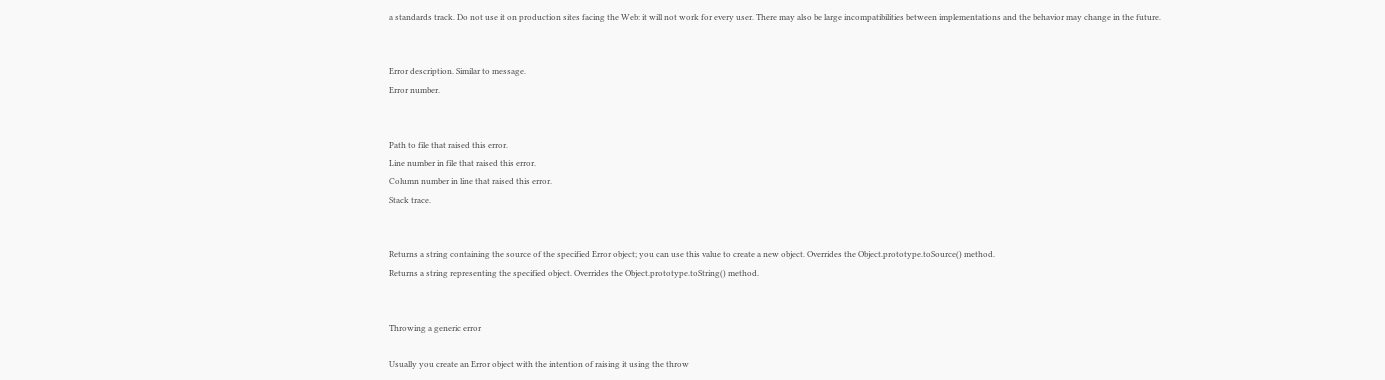a standards track. Do not use it on production sites facing the Web: it will not work for every user. There may also be large incompatibilities between implementations and the behavior may change in the future.


Error description. Similar to message.
Error number.


Path to file that raised this error.
Line number in file that raised this error.
Column number in line that raised this error.
Stack trace.


Returns a string containing the source of the specified Error object; you can use this value to create a new object. Overrides the Object.prototype.toSource() method.
Returns a string representing the specified object. Overrides the Object.prototype.toString() method.


Throwing a generic error

Usually you create an Error object with the intention of raising it using the throw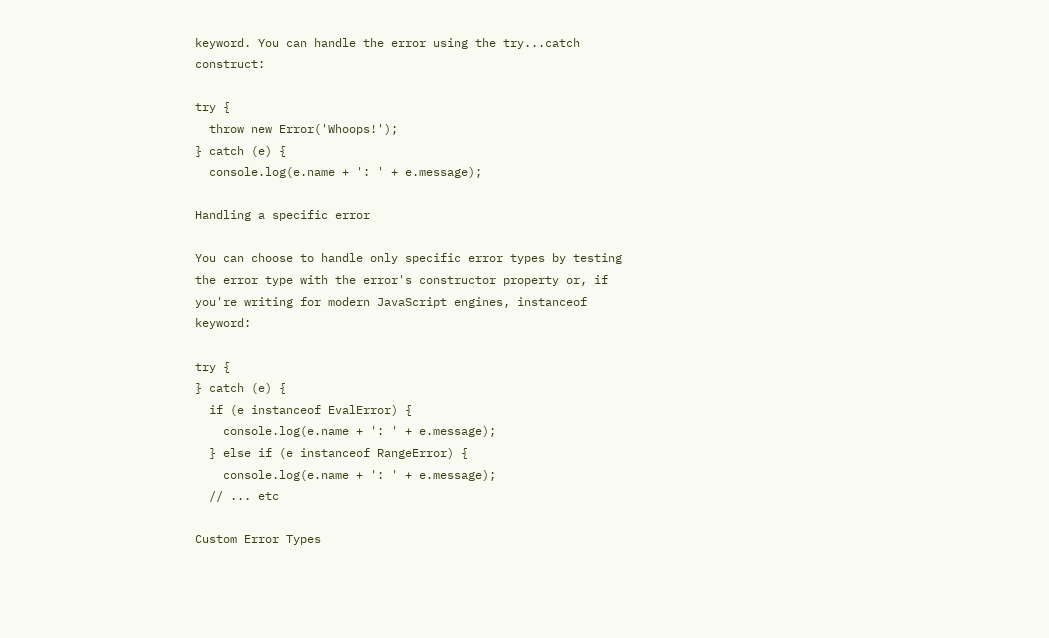keyword. You can handle the error using the try...catch construct:

try {
  throw new Error('Whoops!');
} catch (e) {
  console.log(e.name + ': ' + e.message);

Handling a specific error

You can choose to handle only specific error types by testing the error type with the error's constructor property or, if you're writing for modern JavaScript engines, instanceof keyword:

try {
} catch (e) {
  if (e instanceof EvalError) {
    console.log(e.name + ': ' + e.message);
  } else if (e instanceof RangeError) {
    console.log(e.name + ': ' + e.message);
  // ... etc

Custom Error Types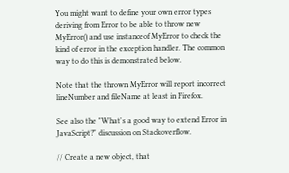You might want to define your own error types deriving from Error to be able to throw new MyError() and use instanceof MyError to check the kind of error in the exception handler. The common way to do this is demonstrated below.

Note that the thrown MyError will report incorrect lineNumber and fileName at least in Firefox.

See also the "What's a good way to extend Error in JavaScript?" discussion on Stackoverflow.

// Create a new object, that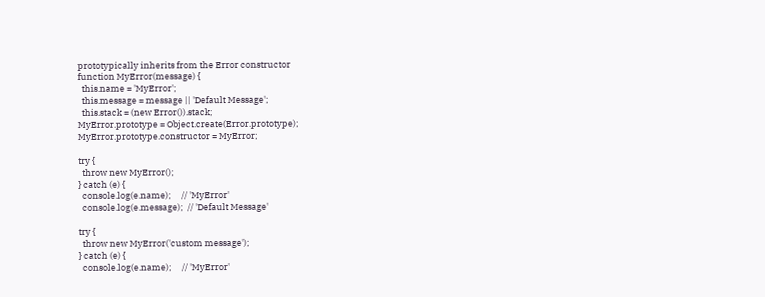prototypically inherits from the Error constructor
function MyError(message) {
  this.name = 'MyError';
  this.message = message || 'Default Message';
  this.stack = (new Error()).stack;
MyError.prototype = Object.create(Error.prototype);
MyError.prototype.constructor = MyError;

try {
  throw new MyError();
} catch (e) {
  console.log(e.name);     // 'MyError'
  console.log(e.message);  // 'Default Message'

try {
  throw new MyError('custom message');
} catch (e) {
  console.log(e.name);     // 'MyError'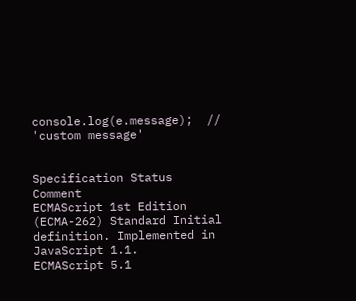console.log(e.message);  // 'custom message'


Specification Status Comment
ECMAScript 1st Edition (ECMA-262) Standard Initial definition. Implemented in JavaScript 1.1.
ECMAScript 5.1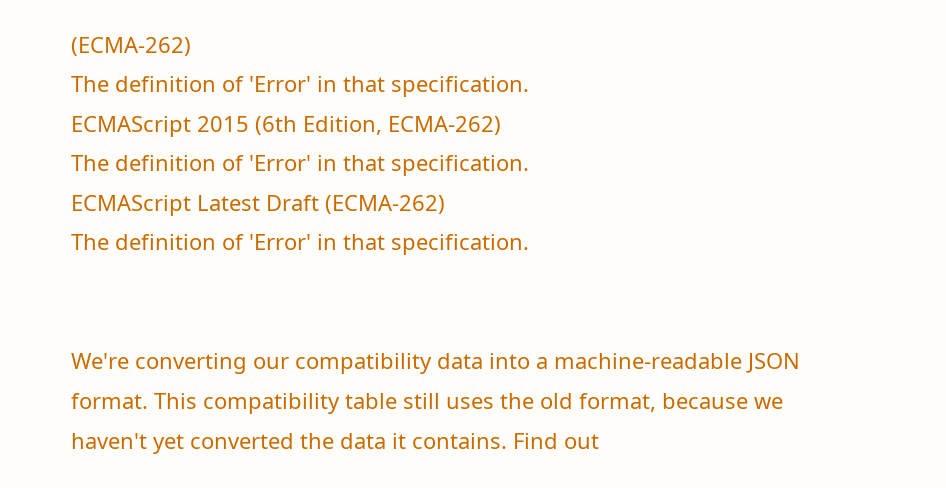(ECMA-262)
The definition of 'Error' in that specification.
ECMAScript 2015 (6th Edition, ECMA-262)
The definition of 'Error' in that specification.
ECMAScript Latest Draft (ECMA-262)
The definition of 'Error' in that specification.


We're converting our compatibility data into a machine-readable JSON format. This compatibility table still uses the old format, because we haven't yet converted the data it contains. Find out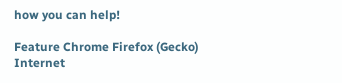how you can help!

Feature Chrome Firefox (Gecko) Internet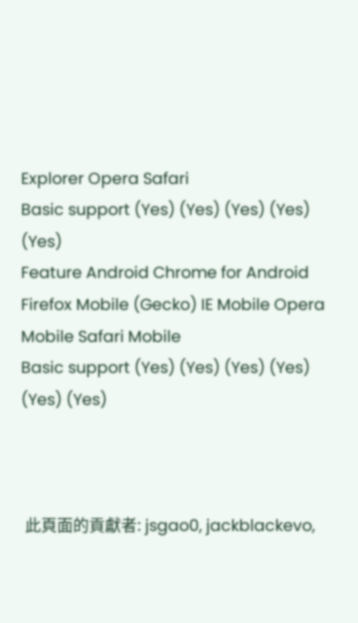Explorer Opera Safari
Basic support (Yes) (Yes) (Yes) (Yes) (Yes)
Feature Android Chrome for Android Firefox Mobile (Gecko) IE Mobile Opera Mobile Safari Mobile
Basic support (Yes) (Yes) (Yes) (Yes) (Yes) (Yes)



 此頁面的貢獻者: jsgao0, jackblackevo,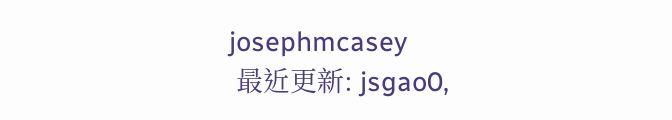josephmcasey
 最近更新: jsgao0,